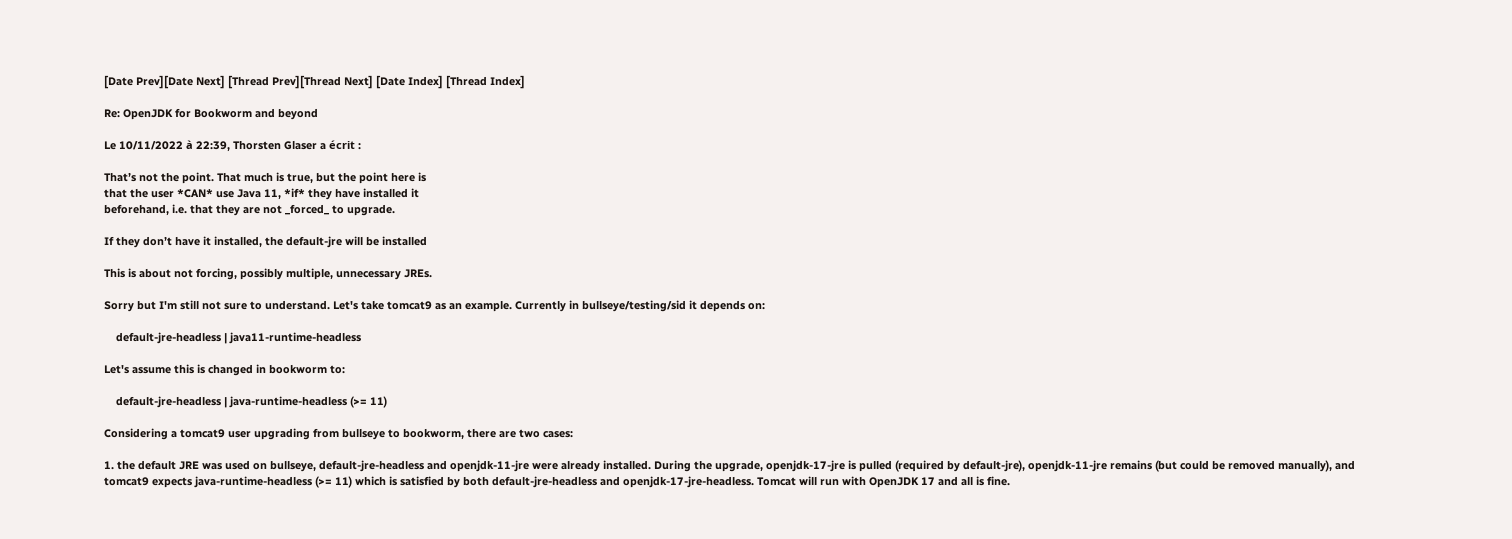[Date Prev][Date Next] [Thread Prev][Thread Next] [Date Index] [Thread Index]

Re: OpenJDK for Bookworm and beyond

Le 10/11/2022 à 22:39, Thorsten Glaser a écrit :

That’s not the point. That much is true, but the point here is
that the user *CAN* use Java 11, *if* they have installed it
beforehand, i.e. that they are not _forced_ to upgrade.

If they don’t have it installed, the default-jre will be installed

This is about not forcing, possibly multiple, unnecessary JREs.

Sorry but I'm still not sure to understand. Let's take tomcat9 as an example. Currently in bullseye/testing/sid it depends on:

    default-jre-headless | java11-runtime-headless

Let's assume this is changed in bookworm to:

    default-jre-headless | java-runtime-headless (>= 11)

Considering a tomcat9 user upgrading from bullseye to bookworm, there are two cases:

1. the default JRE was used on bullseye, default-jre-headless and openjdk-11-jre were already installed. During the upgrade, openjdk-17-jre is pulled (required by default-jre), openjdk-11-jre remains (but could be removed manually), and tomcat9 expects java-runtime-headless (>= 11) which is satisfied by both default-jre-headless and openjdk-17-jre-headless. Tomcat will run with OpenJDK 17 and all is fine.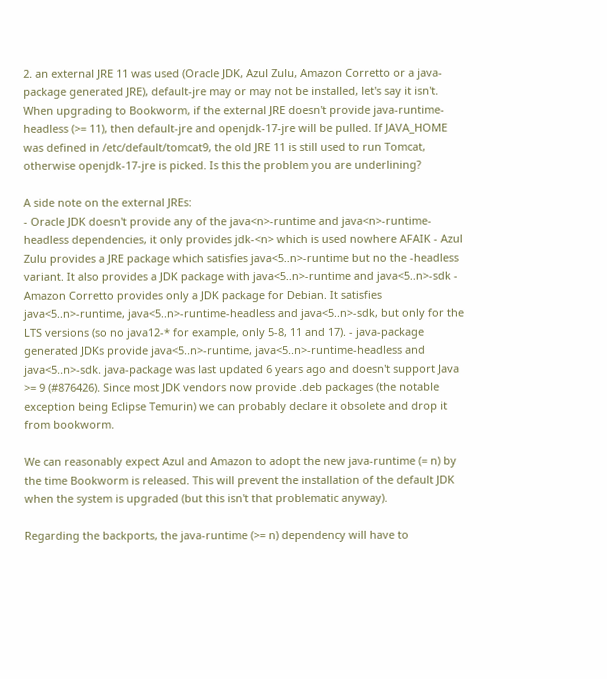2. an external JRE 11 was used (Oracle JDK, Azul Zulu, Amazon Corretto or a java-package generated JRE), default-jre may or may not be installed, let's say it isn't. When upgrading to Bookworm, if the external JRE doesn't provide java-runtime-headless (>= 11), then default-jre and openjdk-17-jre will be pulled. If JAVA_HOME was defined in /etc/default/tomcat9, the old JRE 11 is still used to run Tomcat, otherwise openjdk-17-jre is picked. Is this the problem you are underlining?

A side note on the external JREs:
- Oracle JDK doesn't provide any of the java<n>-runtime and java<n>-runtime-headless dependencies, it only provides jdk-<n> which is used nowhere AFAIK - Azul Zulu provides a JRE package which satisfies java<5..n>-runtime but no the -headless variant. It also provides a JDK package with java<5..n>-runtime and java<5..n>-sdk - Amazon Corretto provides only a JDK package for Debian. It satisfies java<5..n>-runtime, java<5..n>-runtime-headless and java<5..n>-sdk, but only for the LTS versions (so no java12-* for example, only 5-8, 11 and 17). - java-package generated JDKs provide java<5..n>-runtime, java<5..n>-runtime-headless and java<5..n>-sdk. java-package was last updated 6 years ago and doesn't support Java >= 9 (#876426). Since most JDK vendors now provide .deb packages (the notable exception being Eclipse Temurin) we can probably declare it obsolete and drop it from bookworm.

We can reasonably expect Azul and Amazon to adopt the new java-runtime (= n) by the time Bookworm is released. This will prevent the installation of the default JDK when the system is upgraded (but this isn't that problematic anyway).

Regarding the backports, the java-runtime (>= n) dependency will have to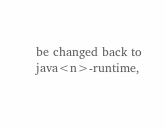be changed back to java<n>-runtime,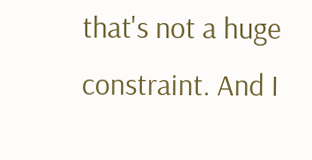that's not a huge constraint. And I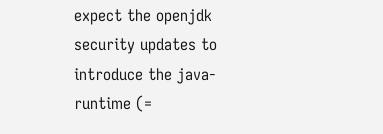expect the openjdk security updates to introduce the java-runtime (=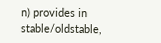n) provides in stable/oldstable,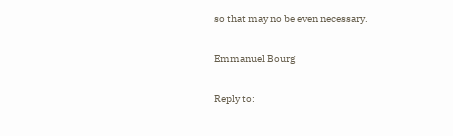so that may no be even necessary.

Emmanuel Bourg

Reply to: